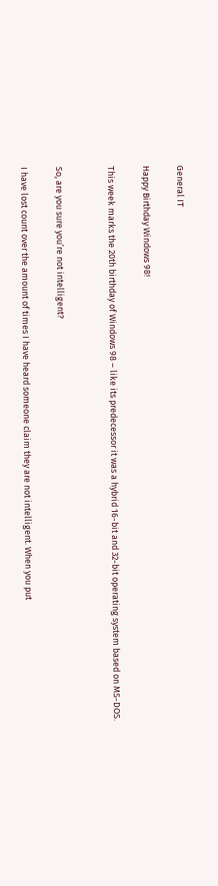General IT

Happy Birthday Windows 98!

This week marks the 20th birthday of Windows 98 – like its predecessor it was a hybrid 16-bit and 32-bit operating system based on MS-DOS.


So, are you sure you’re not intelligent?

I have lost count over the amount of times I have heard someone claim they are not intelligent. When you put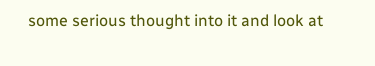some serious thought into it and look at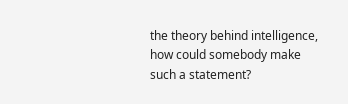the theory behind intelligence, how could somebody make such a statement?